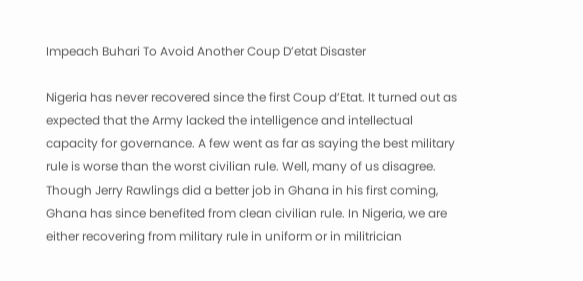Impeach Buhari To Avoid Another Coup D’etat Disaster

Nigeria has never recovered since the first Coup d’Etat. It turned out as expected that the Army lacked the intelligence and intellectual capacity for governance. A few went as far as saying the best military rule is worse than the worst civilian rule. Well, many of us disagree. Though Jerry Rawlings did a better job in Ghana in his first coming, Ghana has since benefited from clean civilian rule. In Nigeria, we are either recovering from military rule in uniform or in militrician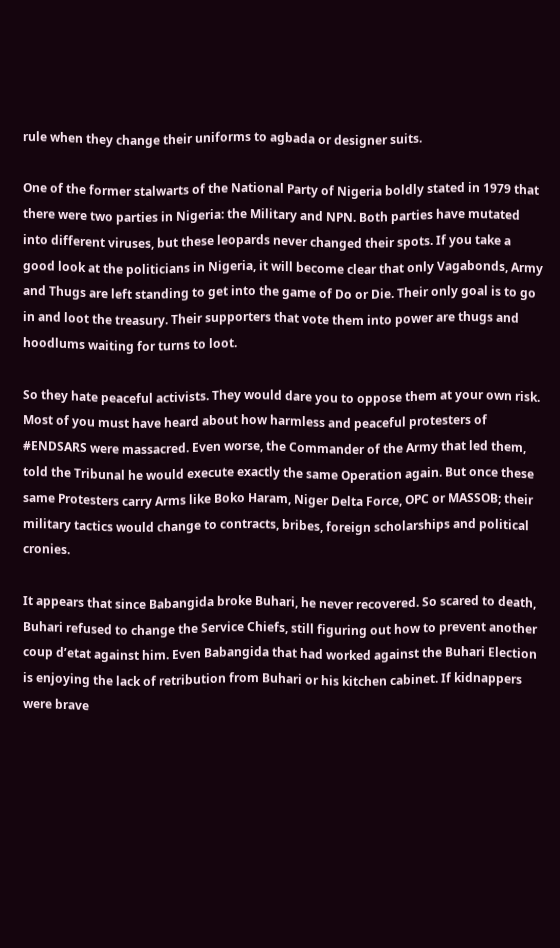rule when they change their uniforms to agbada or designer suits.

One of the former stalwarts of the National Party of Nigeria boldly stated in 1979 that there were two parties in Nigeria: the Military and NPN. Both parties have mutated into different viruses, but these leopards never changed their spots. If you take a good look at the politicians in Nigeria, it will become clear that only Vagabonds, Army and Thugs are left standing to get into the game of Do or Die. Their only goal is to go in and loot the treasury. Their supporters that vote them into power are thugs and hoodlums waiting for turns to loot.

So they hate peaceful activists. They would dare you to oppose them at your own risk. Most of you must have heard about how harmless and peaceful protesters of #ENDSARS were massacred. Even worse, the Commander of the Army that led them, told the Tribunal he would execute exactly the same Operation again. But once these same Protesters carry Arms like Boko Haram, Niger Delta Force, OPC or MASSOB; their military tactics would change to contracts, bribes, foreign scholarships and political cronies.

It appears that since Babangida broke Buhari, he never recovered. So scared to death, Buhari refused to change the Service Chiefs, still figuring out how to prevent another coup d’etat against him. Even Babangida that had worked against the Buhari Election is enjoying the lack of retribution from Buhari or his kitchen cabinet. If kidnappers were brave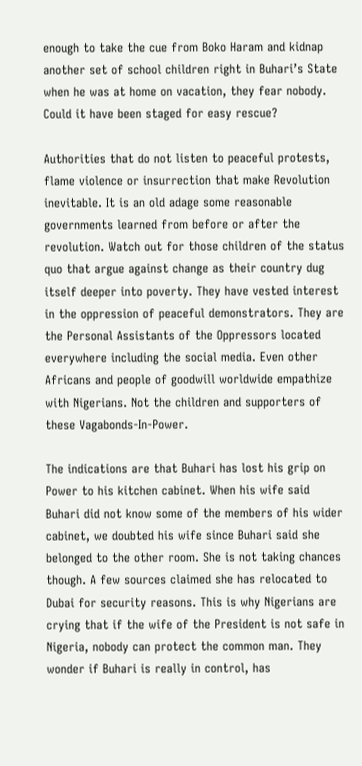enough to take the cue from Boko Haram and kidnap another set of school children right in Buhari’s State when he was at home on vacation, they fear nobody. Could it have been staged for easy rescue?

Authorities that do not listen to peaceful protests, flame violence or insurrection that make Revolution inevitable. It is an old adage some reasonable governments learned from before or after the revolution. Watch out for those children of the status quo that argue against change as their country dug itself deeper into poverty. They have vested interest in the oppression of peaceful demonstrators. They are the Personal Assistants of the Oppressors located everywhere including the social media. Even other Africans and people of goodwill worldwide empathize with Nigerians. Not the children and supporters of these Vagabonds-In-Power.

The indications are that Buhari has lost his grip on Power to his kitchen cabinet. When his wife said Buhari did not know some of the members of his wider cabinet, we doubted his wife since Buhari said she belonged to the other room. She is not taking chances though. A few sources claimed she has relocated to Dubai for security reasons. This is why Nigerians are crying that if the wife of the President is not safe in Nigeria, nobody can protect the common man. They wonder if Buhari is really in control, has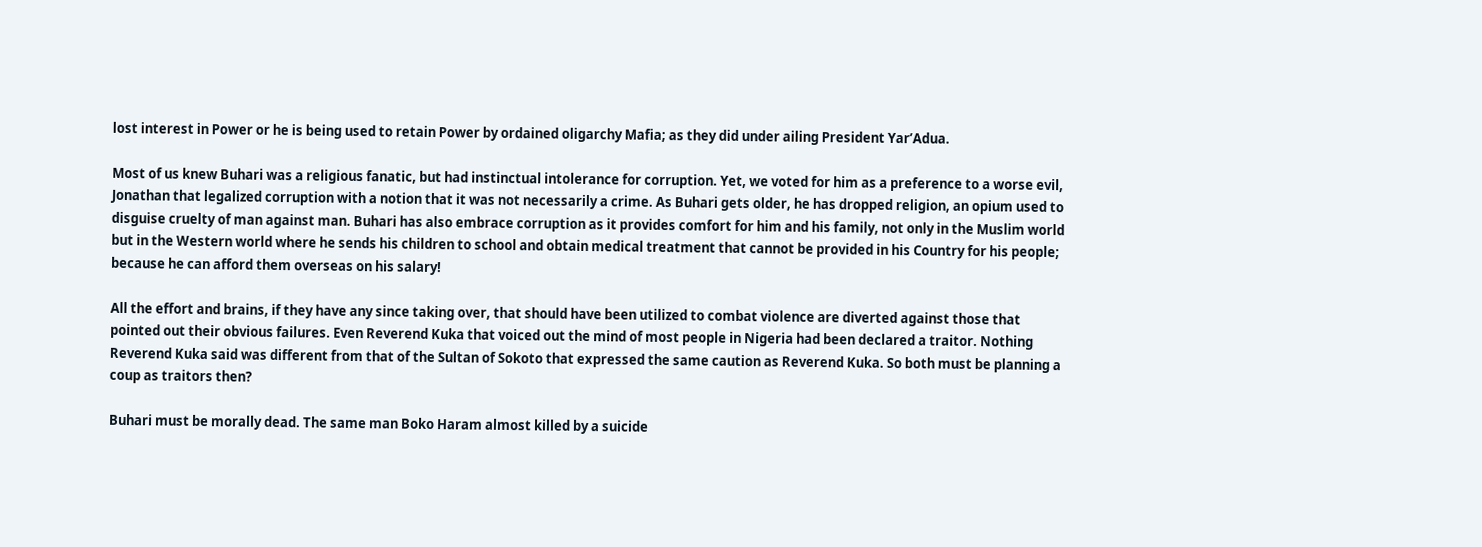lost interest in Power or he is being used to retain Power by ordained oligarchy Mafia; as they did under ailing President Yar’Adua.

Most of us knew Buhari was a religious fanatic, but had instinctual intolerance for corruption. Yet, we voted for him as a preference to a worse evil, Jonathan that legalized corruption with a notion that it was not necessarily a crime. As Buhari gets older, he has dropped religion, an opium used to disguise cruelty of man against man. Buhari has also embrace corruption as it provides comfort for him and his family, not only in the Muslim world but in the Western world where he sends his children to school and obtain medical treatment that cannot be provided in his Country for his people; because he can afford them overseas on his salary!

All the effort and brains, if they have any since taking over, that should have been utilized to combat violence are diverted against those that pointed out their obvious failures. Even Reverend Kuka that voiced out the mind of most people in Nigeria had been declared a traitor. Nothing Reverend Kuka said was different from that of the Sultan of Sokoto that expressed the same caution as Reverend Kuka. So both must be planning a coup as traitors then?

Buhari must be morally dead. The same man Boko Haram almost killed by a suicide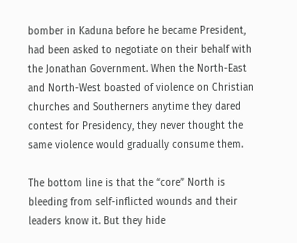bomber in Kaduna before he became President, had been asked to negotiate on their behalf with the Jonathan Government. When the North-East and North-West boasted of violence on Christian churches and Southerners anytime they dared contest for Presidency, they never thought the same violence would gradually consume them.

The bottom line is that the “core” North is bleeding from self-inflicted wounds and their leaders know it. But they hide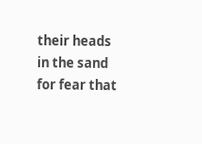their heads in the sand for fear that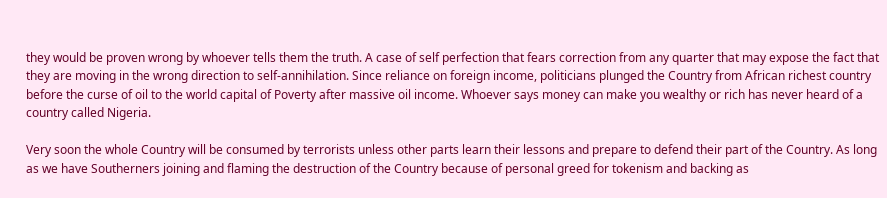they would be proven wrong by whoever tells them the truth. A case of self perfection that fears correction from any quarter that may expose the fact that they are moving in the wrong direction to self-annihilation. Since reliance on foreign income, politicians plunged the Country from African richest country before the curse of oil to the world capital of Poverty after massive oil income. Whoever says money can make you wealthy or rich has never heard of a country called Nigeria.

Very soon the whole Country will be consumed by terrorists unless other parts learn their lessons and prepare to defend their part of the Country. As long as we have Southerners joining and flaming the destruction of the Country because of personal greed for tokenism and backing as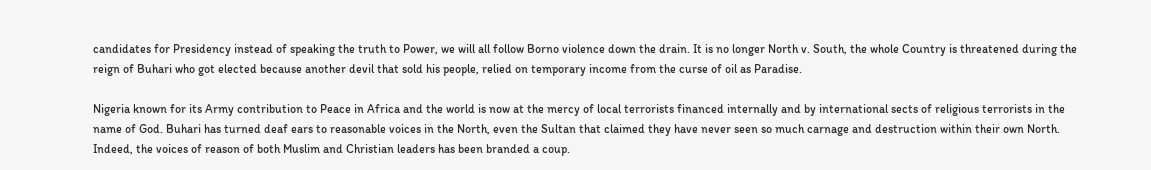candidates for Presidency instead of speaking the truth to Power, we will all follow Borno violence down the drain. It is no longer North v. South, the whole Country is threatened during the reign of Buhari who got elected because another devil that sold his people, relied on temporary income from the curse of oil as Paradise.

Nigeria known for its Army contribution to Peace in Africa and the world is now at the mercy of local terrorists financed internally and by international sects of religious terrorists in the name of God. Buhari has turned deaf ears to reasonable voices in the North, even the Sultan that claimed they have never seen so much carnage and destruction within their own North. Indeed, the voices of reason of both Muslim and Christian leaders has been branded a coup.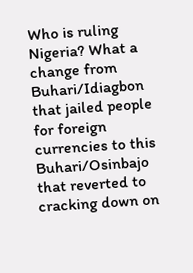Who is ruling Nigeria? What a change from Buhari/Idiagbon that jailed people for foreign currencies to this Buhari/Osinbajo that reverted to cracking down on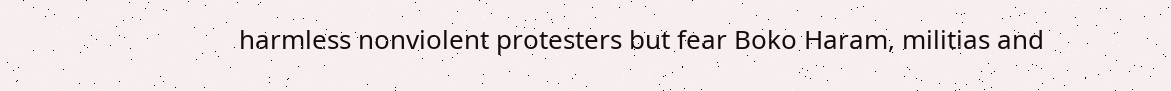harmless nonviolent protesters but fear Boko Haram, militias and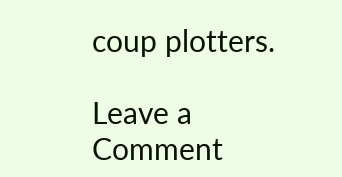coup plotters.

Leave a Comment